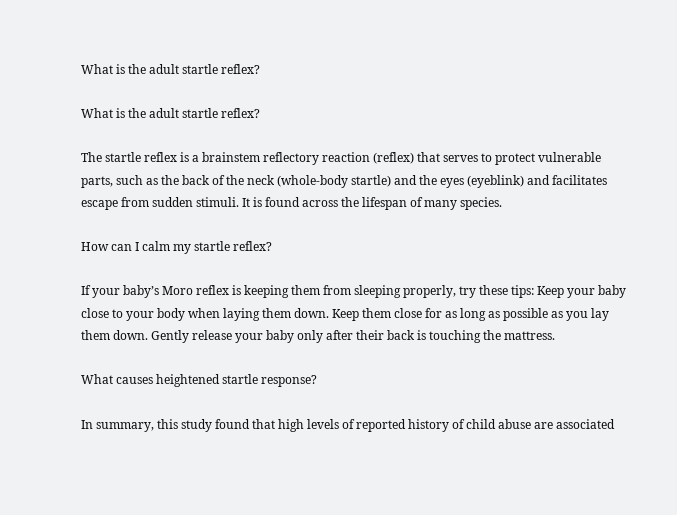What is the adult startle reflex?

What is the adult startle reflex?

The startle reflex is a brainstem reflectory reaction (reflex) that serves to protect vulnerable parts, such as the back of the neck (whole-body startle) and the eyes (eyeblink) and facilitates escape from sudden stimuli. It is found across the lifespan of many species.

How can I calm my startle reflex?

If your baby’s Moro reflex is keeping them from sleeping properly, try these tips: Keep your baby close to your body when laying them down. Keep them close for as long as possible as you lay them down. Gently release your baby only after their back is touching the mattress.

What causes heightened startle response?

In summary, this study found that high levels of reported history of child abuse are associated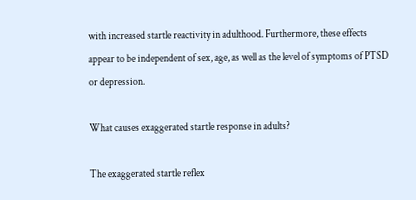with increased startle reactivity in adulthood. Furthermore, these effects appear to be independent of sex, age, as well as the level of symptoms of PTSD or depression.

What causes exaggerated startle response in adults?

The exaggerated startle reflex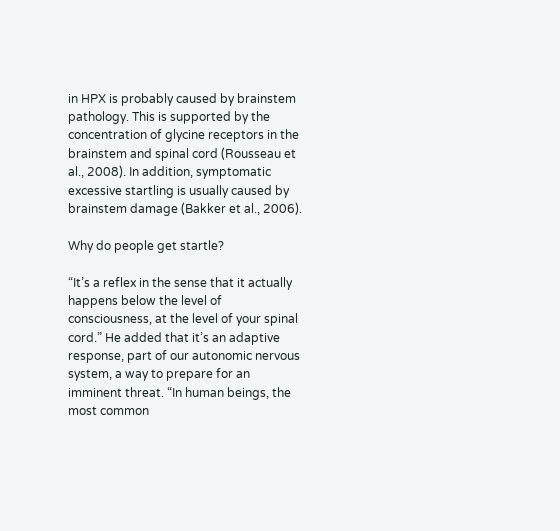in HPX is probably caused by brainstem pathology. This is supported by the concentration of glycine receptors in the brainstem and spinal cord (Rousseau et al., 2008). In addition, symptomatic excessive startling is usually caused by brainstem damage (Bakker et al., 2006).

Why do people get startle?

“It’s a reflex in the sense that it actually happens below the level of consciousness, at the level of your spinal cord.” He added that it’s an adaptive response, part of our autonomic nervous system, a way to prepare for an imminent threat. “In human beings, the most common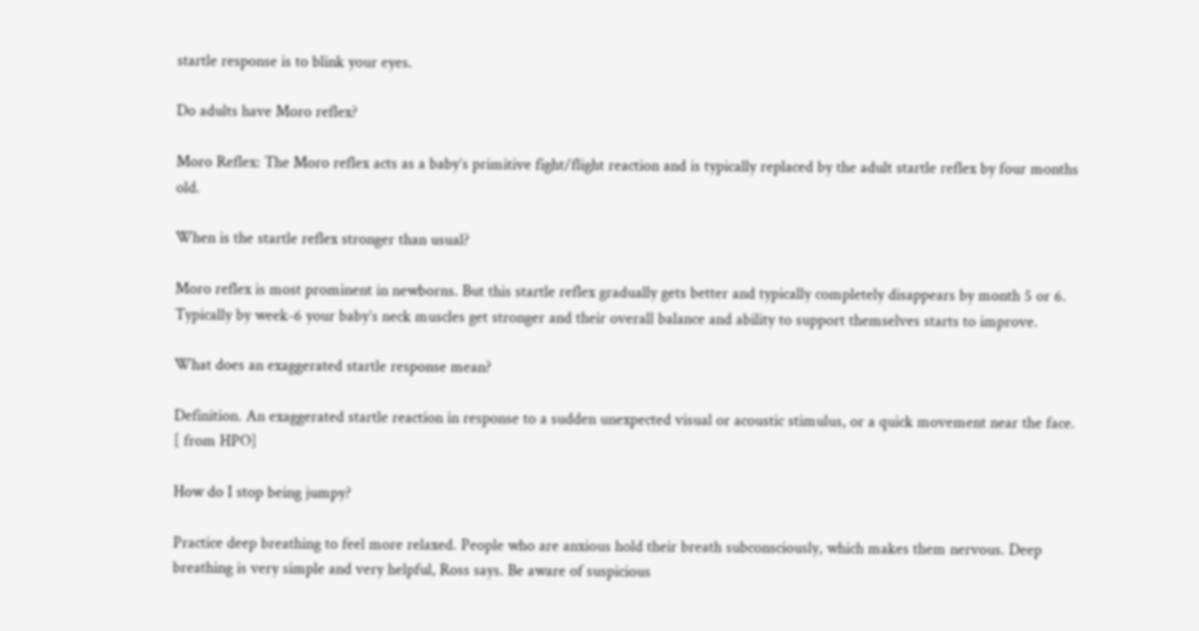startle response is to blink your eyes.

Do adults have Moro reflex?

Moro Reflex: The Moro reflex acts as a baby’s primitive fight/flight reaction and is typically replaced by the adult startle reflex by four months old.

When is the startle reflex stronger than usual?

Moro reflex is most prominent in newborns. But this startle reflex gradually gets better and typically completely disappears by month 5 or 6. Typically by week-6 your baby’s neck muscles get stronger and their overall balance and ability to support themselves starts to improve.

What does an exaggerated startle response mean?

Definition. An exaggerated startle reaction in response to a sudden unexpected visual or acoustic stimulus, or a quick movement near the face. [ from HPO]

How do I stop being jumpy?

Practice deep breathing to feel more relaxed. People who are anxious hold their breath subconsciously, which makes them nervous. Deep breathing is very simple and very helpful, Ross says. Be aware of suspicious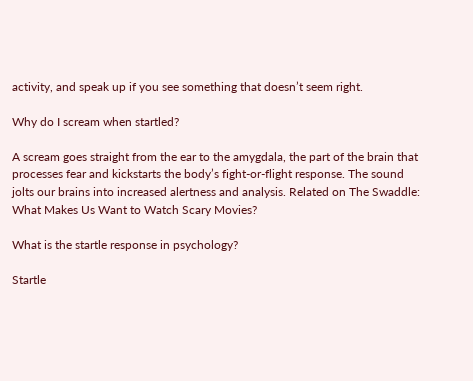activity, and speak up if you see something that doesn’t seem right.

Why do I scream when startled?

A scream goes straight from the ear to the amygdala, the part of the brain that processes fear and kickstarts the body’s fight-or-flight response. The sound jolts our brains into increased alertness and analysis. Related on The Swaddle: What Makes Us Want to Watch Scary Movies?

What is the startle response in psychology?

Startle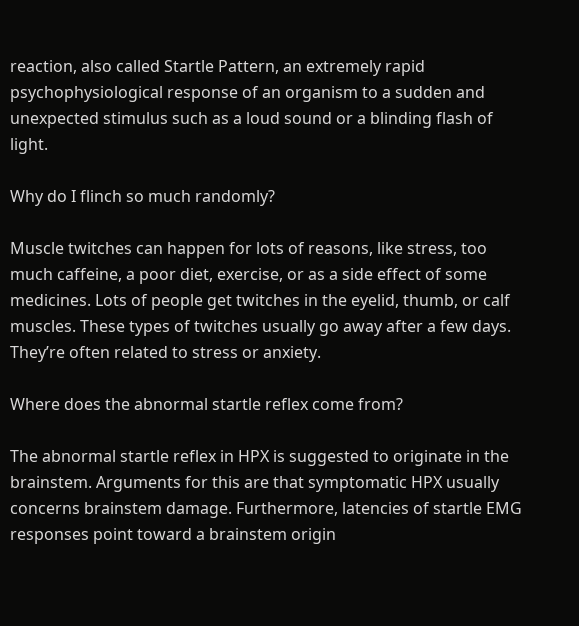reaction, also called Startle Pattern, an extremely rapid psychophysiological response of an organism to a sudden and unexpected stimulus such as a loud sound or a blinding flash of light.

Why do I flinch so much randomly?

Muscle twitches can happen for lots of reasons, like stress, too much caffeine, a poor diet, exercise, or as a side effect of some medicines. Lots of people get twitches in the eyelid, thumb, or calf muscles. These types of twitches usually go away after a few days. They’re often related to stress or anxiety.

Where does the abnormal startle reflex come from?

The abnormal startle reflex in HPX is suggested to originate in the brainstem. Arguments for this are that symptomatic HPX usually concerns brainstem damage. Furthermore, latencies of startle EMG responses point toward a brainstem origin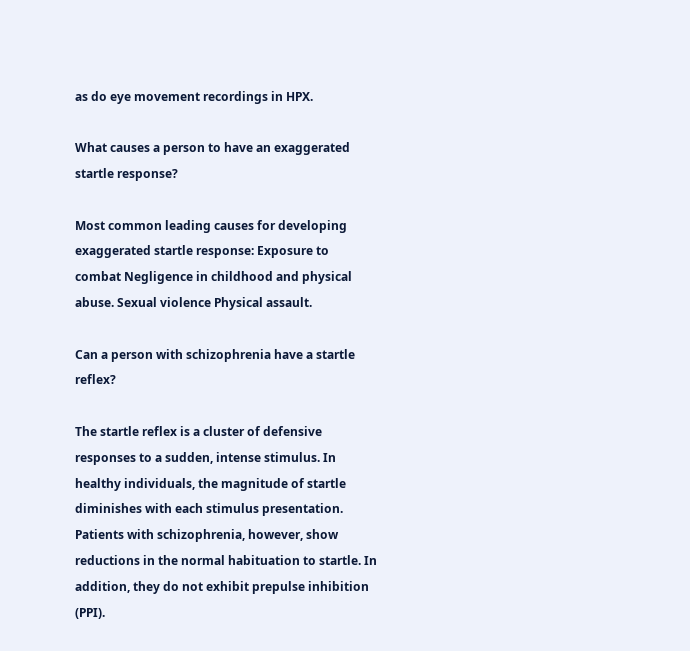as do eye movement recordings in HPX.

What causes a person to have an exaggerated startle response?

Most common leading causes for developing exaggerated startle response: Exposure to combat Negligence in childhood and physical abuse. Sexual violence Physical assault.

Can a person with schizophrenia have a startle reflex?

The startle reflex is a cluster of defensive responses to a sudden, intense stimulus. In healthy individuals, the magnitude of startle diminishes with each stimulus presentation. Patients with schizophrenia, however, show reductions in the normal habituation to startle. In addition, they do not exhibit prepulse inhibition (PPI).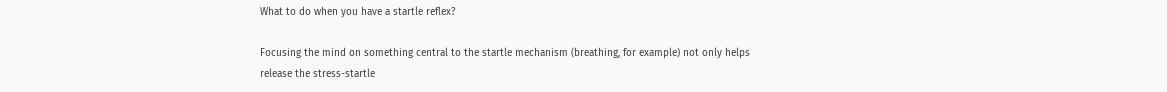What to do when you have a startle reflex?

Focusing the mind on something central to the startle mechanism (breathing, for example) not only helps release the stress-startle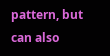pattern, but can also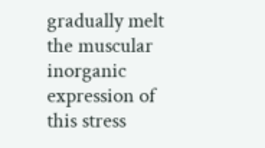gradually melt the muscular inorganic expression of this stress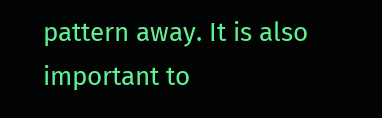pattern away. It is also important to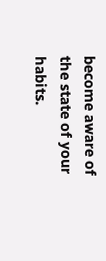become aware of the state of your habits.